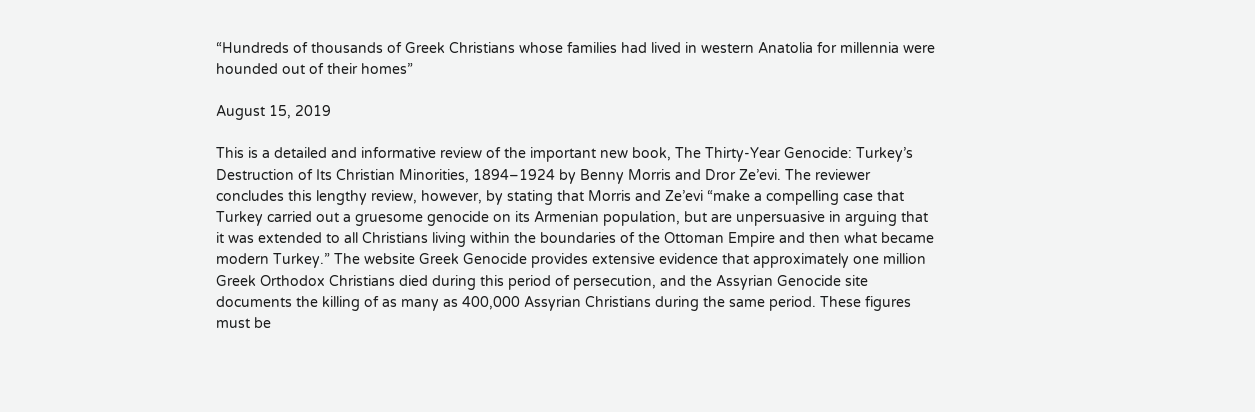“Hundreds of thousands of Greek Christians whose families had lived in western Anatolia for millennia were hounded out of their homes”

August 15, 2019

This is a detailed and informative review of the important new book, The Thirty-Year Genocide: Turkey’s Destruction of Its Christian Minorities, 1894–1924 by Benny Morris and Dror Ze’evi. The reviewer concludes this lengthy review, however, by stating that Morris and Ze’evi “make a compelling case that Turkey carried out a gruesome genocide on its Armenian population, but are unpersuasive in arguing that it was extended to all Christians living within the boundaries of the Ottoman Empire and then what became modern Turkey.” The website Greek Genocide provides extensive evidence that approximately one million Greek Orthodox Christians died during this period of persecution, and the Assyrian Genocide site documents the killing of as many as 400,000 Assyrian Christians during the same period. These figures must be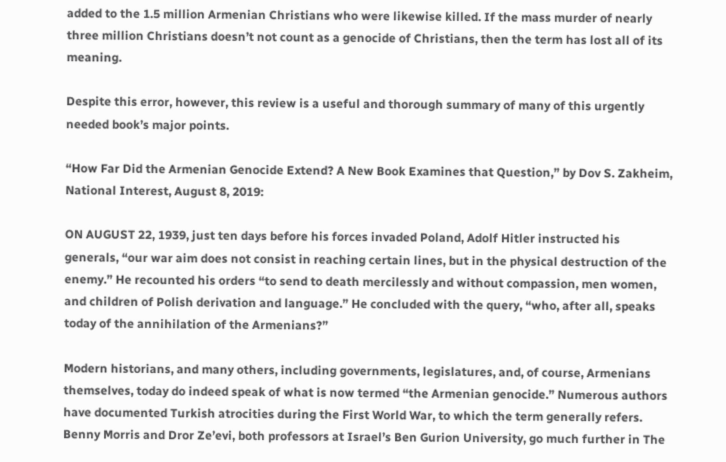added to the 1.5 million Armenian Christians who were likewise killed. If the mass murder of nearly three million Christians doesn’t not count as a genocide of Christians, then the term has lost all of its meaning.

Despite this error, however, this review is a useful and thorough summary of many of this urgently needed book’s major points.

“How Far Did the Armenian Genocide Extend? A New Book Examines that Question,” by Dov S. Zakheim, National Interest, August 8, 2019:

ON AUGUST 22, 1939, just ten days before his forces invaded Poland, Adolf Hitler instructed his generals, “our war aim does not consist in reaching certain lines, but in the physical destruction of the enemy.” He recounted his orders “to send to death mercilessly and without compassion, men women, and children of Polish derivation and language.” He concluded with the query, “who, after all, speaks today of the annihilation of the Armenians?”

Modern historians, and many others, including governments, legislatures, and, of course, Armenians themselves, today do indeed speak of what is now termed “the Armenian genocide.” Numerous authors have documented Turkish atrocities during the First World War, to which the term generally refers. Benny Morris and Dror Ze’evi, both professors at Israel’s Ben Gurion University, go much further in The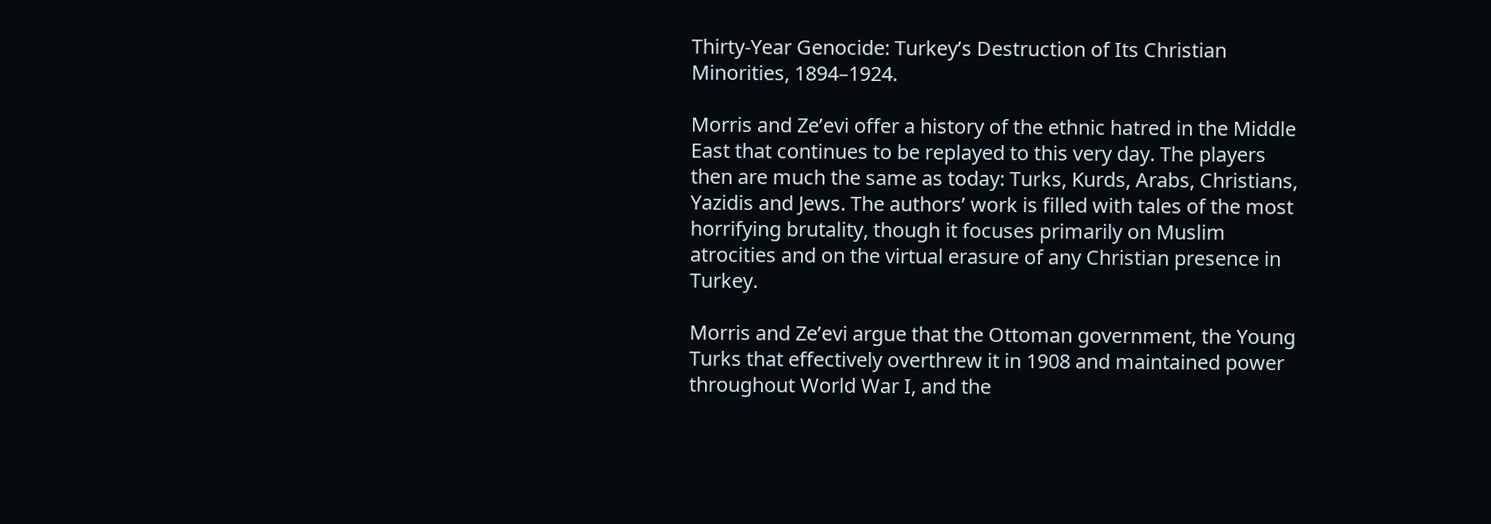Thirty-Year Genocide: Turkey’s Destruction of Its Christian Minorities, 1894–1924.

Morris and Ze’evi offer a history of the ethnic hatred in the Middle East that continues to be replayed to this very day. The players then are much the same as today: Turks, Kurds, Arabs, Christians, Yazidis and Jews. The authors’ work is filled with tales of the most horrifying brutality, though it focuses primarily on Muslim atrocities and on the virtual erasure of any Christian presence in Turkey.

Morris and Ze’evi argue that the Ottoman government, the Young Turks that effectively overthrew it in 1908 and maintained power throughout World War I, and the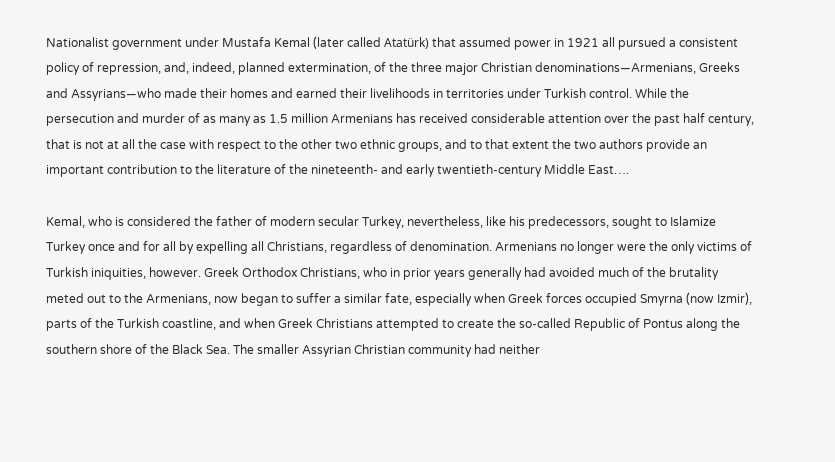Nationalist government under Mustafa Kemal (later called Atatürk) that assumed power in 1921 all pursued a consistent policy of repression, and, indeed, planned extermination, of the three major Christian denominations—Armenians, Greeks and Assyrians—who made their homes and earned their livelihoods in territories under Turkish control. While the persecution and murder of as many as 1.5 million Armenians has received considerable attention over the past half century, that is not at all the case with respect to the other two ethnic groups, and to that extent the two authors provide an important contribution to the literature of the nineteenth- and early twentieth-century Middle East….

Kemal, who is considered the father of modern secular Turkey, nevertheless, like his predecessors, sought to Islamize Turkey once and for all by expelling all Christians, regardless of denomination. Armenians no longer were the only victims of Turkish iniquities, however. Greek Orthodox Christians, who in prior years generally had avoided much of the brutality meted out to the Armenians, now began to suffer a similar fate, especially when Greek forces occupied Smyrna (now Izmir), parts of the Turkish coastline, and when Greek Christians attempted to create the so-called Republic of Pontus along the southern shore of the Black Sea. The smaller Assyrian Christian community had neither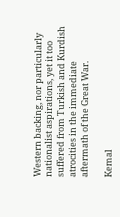Western backing, nor particularly nationalist aspirations, yet it too suffered from Turkish and Kurdish atrocities in the immediate aftermath of the Great War.

Kemal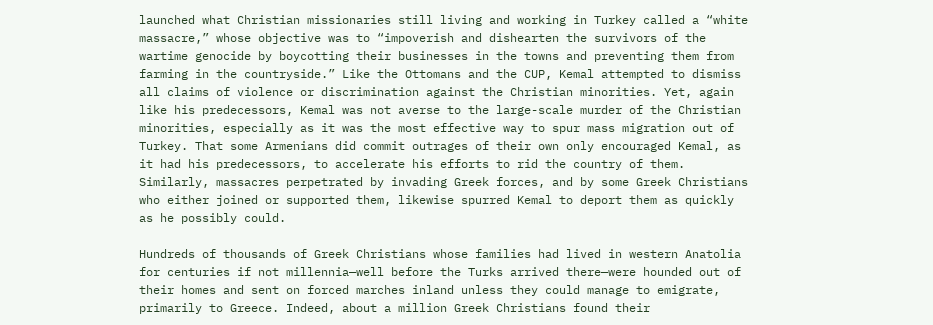launched what Christian missionaries still living and working in Turkey called a “white massacre,” whose objective was to “impoverish and dishearten the survivors of the wartime genocide by boycotting their businesses in the towns and preventing them from farming in the countryside.” Like the Ottomans and the CUP, Kemal attempted to dismiss all claims of violence or discrimination against the Christian minorities. Yet, again like his predecessors, Kemal was not averse to the large-scale murder of the Christian minorities, especially as it was the most effective way to spur mass migration out of Turkey. That some Armenians did commit outrages of their own only encouraged Kemal, as it had his predecessors, to accelerate his efforts to rid the country of them. Similarly, massacres perpetrated by invading Greek forces, and by some Greek Christians who either joined or supported them, likewise spurred Kemal to deport them as quickly as he possibly could.

Hundreds of thousands of Greek Christians whose families had lived in western Anatolia for centuries if not millennia—well before the Turks arrived there—were hounded out of their homes and sent on forced marches inland unless they could manage to emigrate, primarily to Greece. Indeed, about a million Greek Christians found their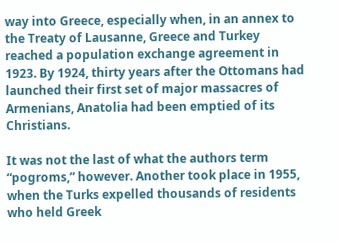way into Greece, especially when, in an annex to the Treaty of Lausanne, Greece and Turkey reached a population exchange agreement in 1923. By 1924, thirty years after the Ottomans had launched their first set of major massacres of Armenians, Anatolia had been emptied of its Christians.

It was not the last of what the authors term “pogroms,” however. Another took place in 1955, when the Turks expelled thousands of residents who held Greek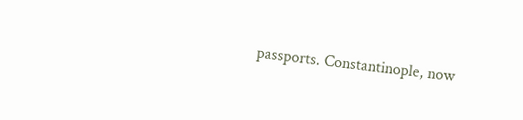passports. Constantinople, now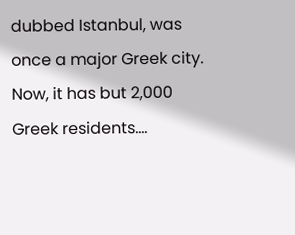dubbed Istanbul, was once a major Greek city. Now, it has but 2,000 Greek residents….